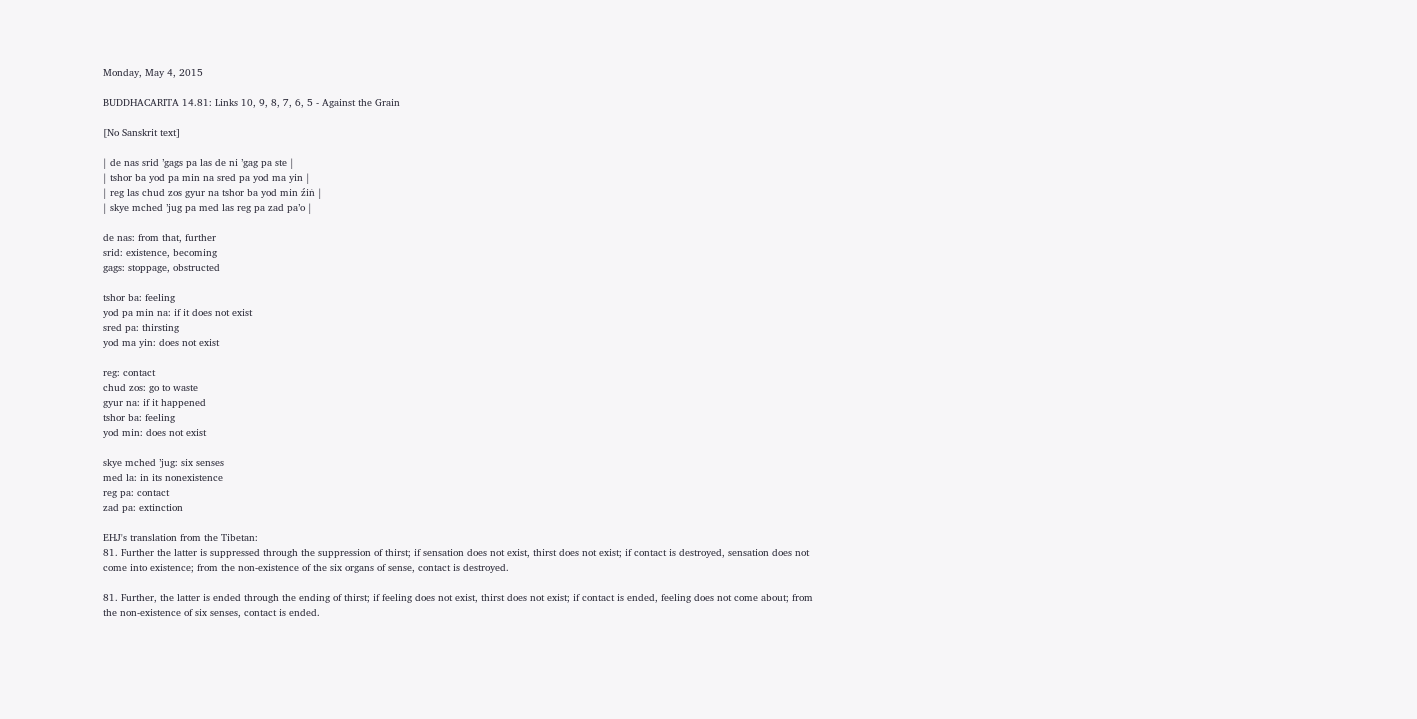Monday, May 4, 2015

BUDDHACARITA 14.81: Links 10, 9, 8, 7, 6, 5 - Against the Grain

[No Sanskrit text]

| de nas srid ’gags pa las de ni ’gag pa ste |
| tshor ba yod pa min na sred pa yod ma yin |
| reg las chud zos gyur na tshor ba yod min źiṅ |
| skye mched ’jug pa med las reg pa zad pa’o |

de nas: from that, further
srid: existence, becoming
gags: stoppage, obstructed

tshor ba: feeling
yod pa min na: if it does not exist
sred pa: thirsting
yod ma yin: does not exist

reg: contact
chud zos: go to waste
gyur na: if it happened
tshor ba: feeling
yod min: does not exist

skye mched ’jug: six senses
med la: in its nonexistence
reg pa: contact
zad pa: extinction

EHJ's translation from the Tibetan:
81. Further the latter is suppressed through the suppression of thirst; if sensation does not exist, thirst does not exist; if contact is destroyed, sensation does not come into existence; from the non-existence of the six organs of sense, contact is destroyed.

81. Further, the latter is ended through the ending of thirst; if feeling does not exist, thirst does not exist; if contact is ended, feeling does not come about; from the non-existence of six senses, contact is ended.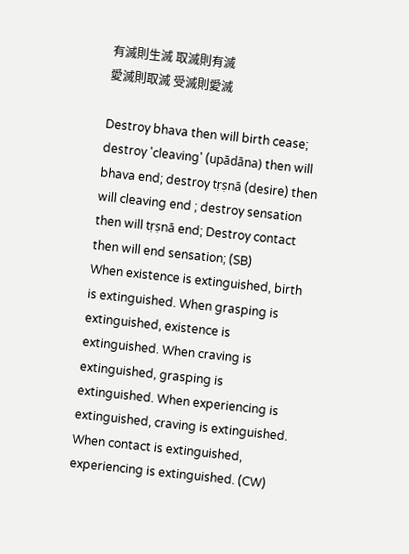有滅則生滅 取滅則有滅
愛滅則取滅 受滅則愛滅

Destroy bhava then will birth cease; destroy 'cleaving' (upādāna) then will bhava end; destroy tṛṣnā (desire) then will cleaving end ; destroy sensation then will tṛṣnā end; Destroy contact then will end sensation; (SB)
When existence is extinguished, birth is extinguished. When grasping is extinguished, existence is extinguished. When craving is extinguished, grasping is extinguished. When experiencing is extinguished, craving is extinguished. When contact is extinguished, experiencing is extinguished. (CW)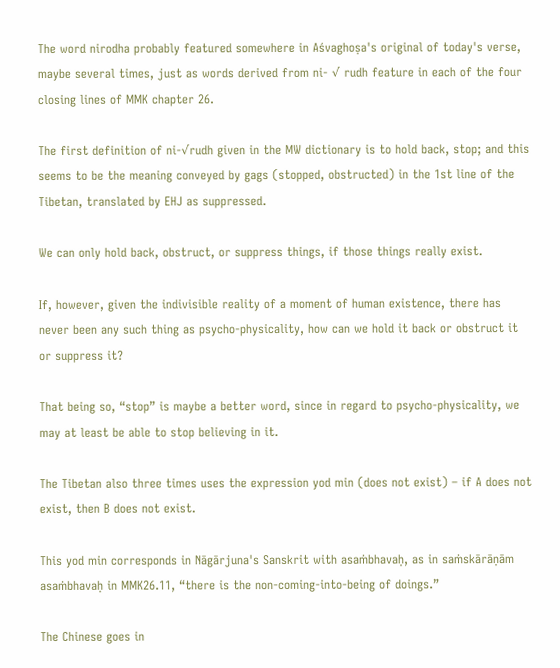The word nirodha probably featured somewhere in Aśvaghoṣa's original of today's verse, maybe several times, just as words derived from ni- √ rudh feature in each of the four closing lines of MMK chapter 26.

The first definition of ni-√rudh given in the MW dictionary is to hold back, stop; and this seems to be the meaning conveyed by gags (stopped, obstructed) in the 1st line of the Tibetan, translated by EHJ as suppressed.

We can only hold back, obstruct, or suppress things, if those things really exist.

If, however, given the indivisible reality of a moment of human existence, there has never been any such thing as psycho-physicality, how can we hold it back or obstruct it or suppress it?

That being so, “stop” is maybe a better word, since in regard to psycho-physicality, we may at least be able to stop believing in it.

The Tibetan also three times uses the expression yod min (does not exist) – if A does not exist, then B does not exist.

This yod min corresponds in Nāgārjuna's Sanskrit with asaṁbhavaḥ, as in saṁskārāṇām asaṁbhavaḥ in MMK26.11, “there is the non-coming-into-being of doings.”

The Chinese goes in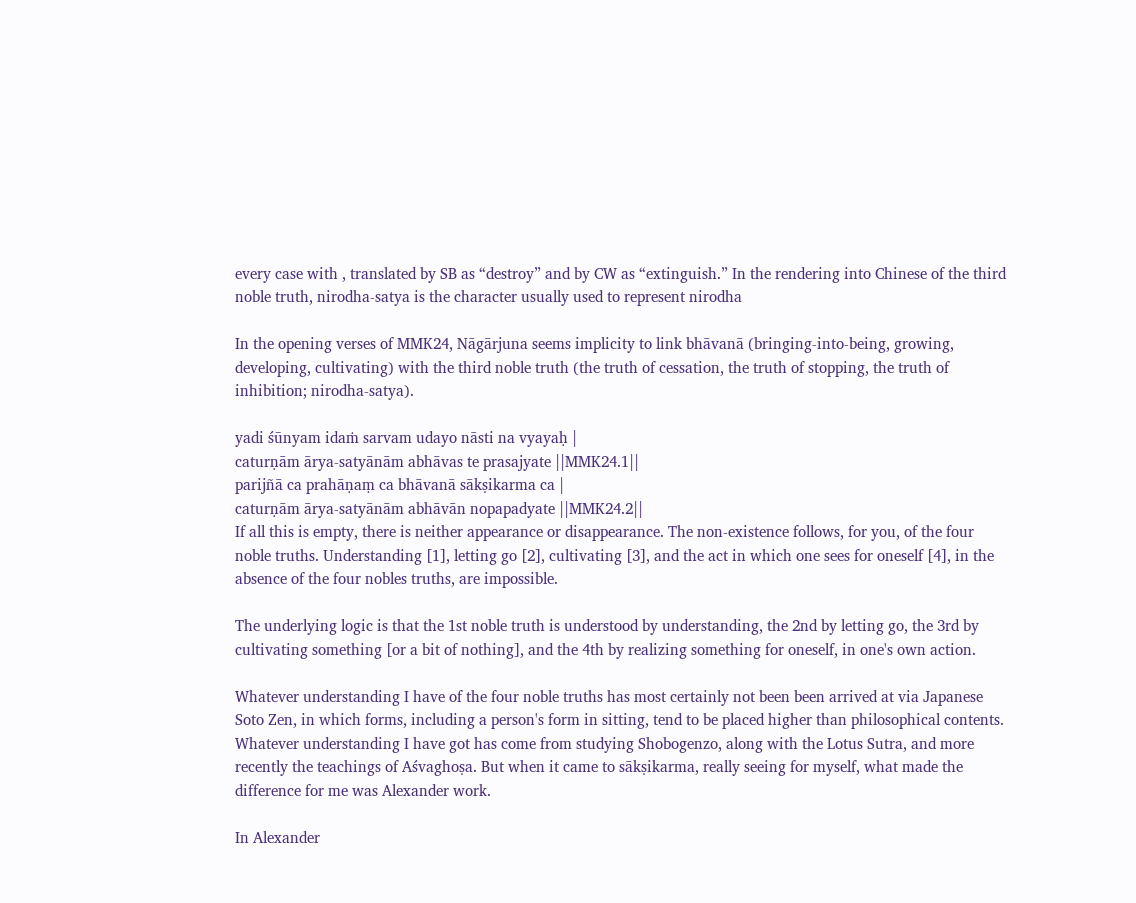every case with , translated by SB as “destroy” and by CW as “extinguish.” In the rendering into Chinese of the third noble truth, nirodha-satya is the character usually used to represent nirodha

In the opening verses of MMK24, Nāgārjuna seems implicity to link bhāvanā (bringing-into-being, growing, developing, cultivating) with the third noble truth (the truth of cessation, the truth of stopping, the truth of inhibition; nirodha-satya).

yadi śūnyam idaṁ sarvam udayo nāsti na vyayaḥ |
caturṇām ārya-satyānām abhāvas te prasajyate ||MMK24.1||
parijñā ca prahāṇaṃ ca bhāvanā sākṣikarma ca |
caturṇām ārya-satyānām abhāvān nopapadyate ||MMK24.2||
If all this is empty, there is neither appearance or disappearance. The non-existence follows, for you, of the four noble truths. Understanding [1], letting go [2], cultivating [3], and the act in which one sees for oneself [4], in the absence of the four nobles truths, are impossible.

The underlying logic is that the 1st noble truth is understood by understanding, the 2nd by letting go, the 3rd by cultivating something [or a bit of nothing], and the 4th by realizing something for oneself, in one's own action.

Whatever understanding I have of the four noble truths has most certainly not been been arrived at via Japanese Soto Zen, in which forms, including a person's form in sitting, tend to be placed higher than philosophical contents.  Whatever understanding I have got has come from studying Shobogenzo, along with the Lotus Sutra, and more recently the teachings of Aśvaghoṣa. But when it came to sākṣikarma, really seeing for myself, what made the difference for me was Alexander work.

In Alexander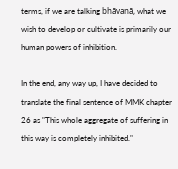terms, if we are talking bhāvanā, what we wish to develop or cultivate is primarily our human powers of inhibition.

In the end, any way up, I have decided to translate the final sentence of MMK chapter 26 as "This whole aggregate of suffering in this way is completely inhibited."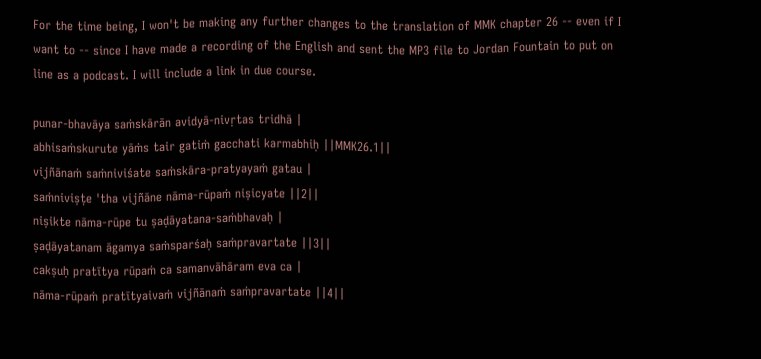For the time being, I won't be making any further changes to the translation of MMK chapter 26 -- even if I want to -- since I have made a recording of the English and sent the MP3 file to Jordan Fountain to put on line as a podcast. I will include a link in due course.

punar-bhavāya saṁskārān avidyā-nivṛtas tridhā |
abhisaṁskurute yāṁs tair gatiṁ gacchati karmabhiḥ ||MMK26.1||
vijñānaṁ saṁniviśate saṁskāra-pratyayaṁ gatau |
saṁniviṣṭe 'tha vijñāne nāma-rūpaṁ niṣicyate ||2||
niṣikte nāma-rūpe tu ṣaḍāyatana-saṁbhavaḥ |
ṣaḍāyatanam āgamya saṁsparśaḥ saṁpravartate ||3||
cakṣuḥ pratītya rūpaṁ ca samanvāhāram eva ca |
nāma-rūpaṁ pratītyaivaṁ vijñānaṁ saṁpravartate ||4||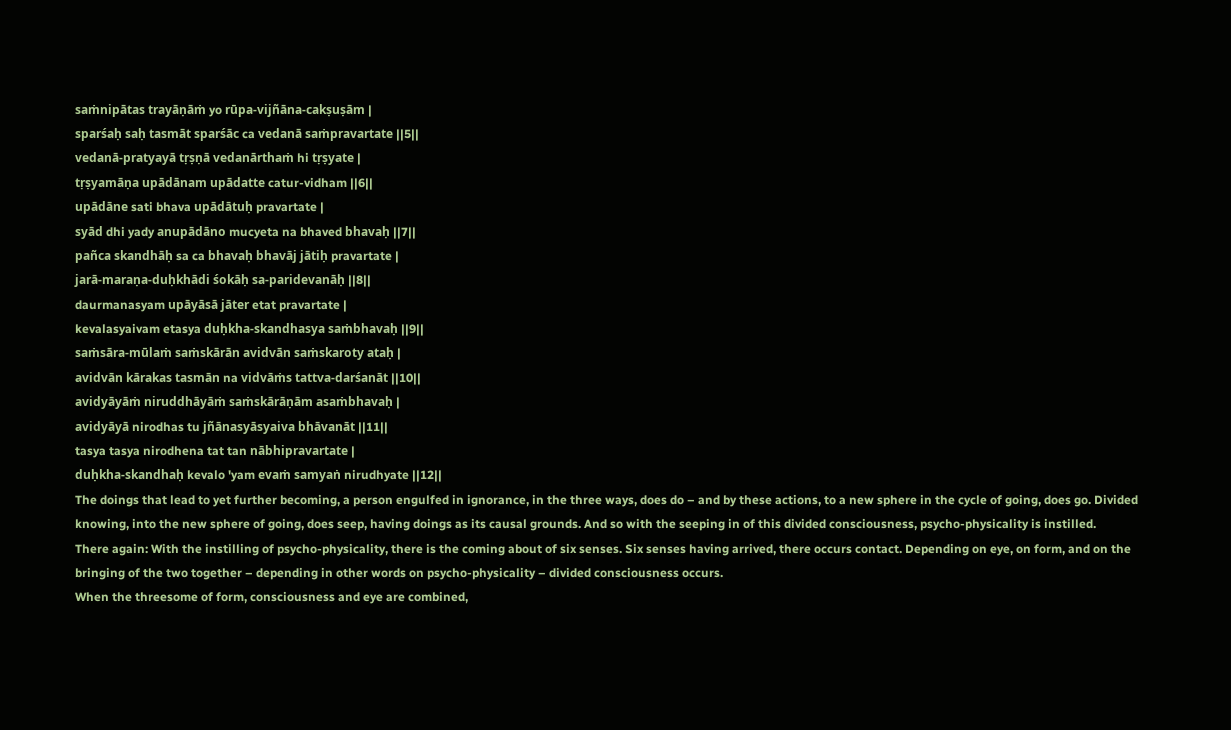saṁnipātas trayāṇāṁ yo rūpa-vijñāna-cakṣuṣām |
sparśaḥ saḥ tasmāt sparśāc ca vedanā saṁpravartate ||5||
vedanā-pratyayā tṛṣṇā vedanārthaṁ hi tṛṣyate |
tṛṣyamāṇa upādānam upādatte catur-vidham ||6||
upādāne sati bhava upādātuḥ pravartate |
syād dhi yady anupādāno mucyeta na bhaved bhavaḥ ||7||
pañca skandhāḥ sa ca bhavaḥ bhavāj jātiḥ pravartate |
jarā-maraṇa-duḥkhādi śokāḥ sa-paridevanāḥ ||8||
daurmanasyam upāyāsā jāter etat pravartate |
kevalasyaivam etasya duḥkha-skandhasya saṁbhavaḥ ||9||
saṁsāra-mūlaṁ saṁskārān avidvān saṁskaroty ataḥ |
avidvān kārakas tasmān na vidvāṁs tattva-darśanāt ||10||
avidyāyāṁ niruddhāyāṁ saṁskārāṇām asaṁbhavaḥ |
avidyāyā nirodhas tu jñānasyāsyaiva bhāvanāt ||11||
tasya tasya nirodhena tat tan nābhipravartate |
duḥkha-skandhaḥ kevalo 'yam evaṁ samyaṅ nirudhyate ||12||
The doings that lead to yet further becoming, a person engulfed in ignorance, in the three ways, does do – and by these actions, to a new sphere in the cycle of going, does go. Divided knowing, into the new sphere of going, does seep, having doings as its causal grounds. And so with the seeping in of this divided consciousness, psycho-physicality is instilled.
There again: With the instilling of psycho-physicality, there is the coming about of six senses. Six senses having arrived, there occurs contact. Depending on eye, on form, and on the bringing of the two together – depending in other words on psycho-physicality – divided consciousness occurs.
When the threesome of form, consciousness and eye are combined,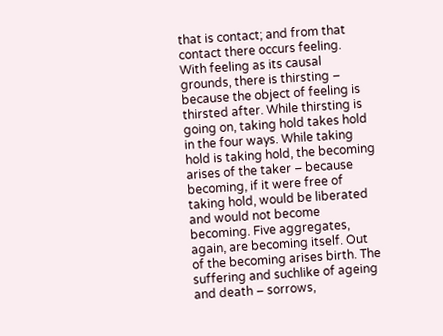that is contact; and from that contact there occurs feeling. With feeling as its causal grounds, there is thirsting – because the object of feeling is thirsted after. While thirsting is going on, taking hold takes hold in the four ways. While taking hold is taking hold, the becoming arises of the taker – because becoming, if it were free of taking hold, would be liberated and would not become becoming. Five aggregates, again, are becoming itself. Out of the becoming arises birth. The suffering and suchlike of ageing and death – sorrows,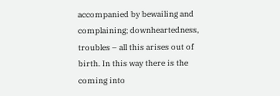accompanied by bewailing and complaining; downheartedness, troubles – all this arises out of birth. In this way there is the coming into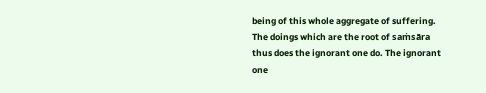being of this whole aggregate of suffering.
The doings which are the root of saṁsāra thus does the ignorant one do. The ignorant one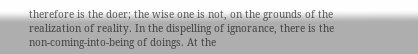therefore is the doer; the wise one is not, on the grounds of the realization of reality. In the dispelling of ignorance, there is the non-coming-into-being of doings. At the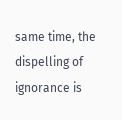same time, the dispelling of ignorance is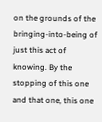on the grounds of the bringing-into-being of just this act of knowing. By the stopping of this one and that one, this one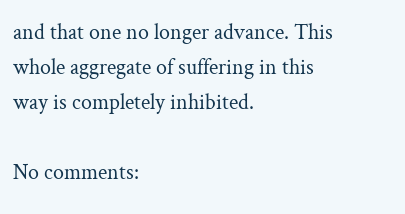and that one no longer advance. This whole aggregate of suffering in this way is completely inhibited.

No comments: